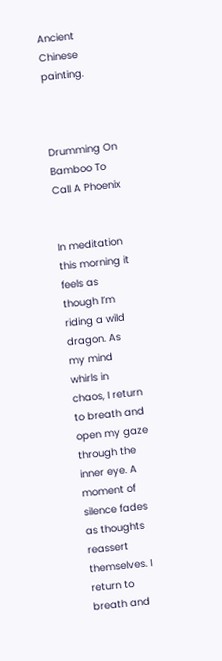Ancient Chinese painting.



Drumming On Bamboo To Call A Phoenix


In meditation this morning it feels as though I’m riding a wild dragon. As my mind whirls in chaos, I return to breath and open my gaze through the inner eye. A moment of silence fades as thoughts reassert themselves. I return to breath and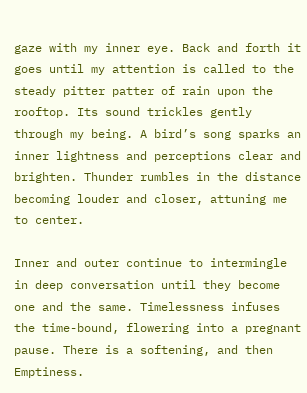gaze with my inner eye. Back and forth it goes until my attention is called to the steady pitter patter of rain upon the rooftop. Its sound trickles gently through my being. A bird’s song sparks an inner lightness and perceptions clear and brighten. Thunder rumbles in the distance becoming louder and closer, attuning me to center.

Inner and outer continue to intermingle in deep conversation until they become one and the same. Timelessness infuses the time-bound, flowering into a pregnant pause. There is a softening, and then Emptiness.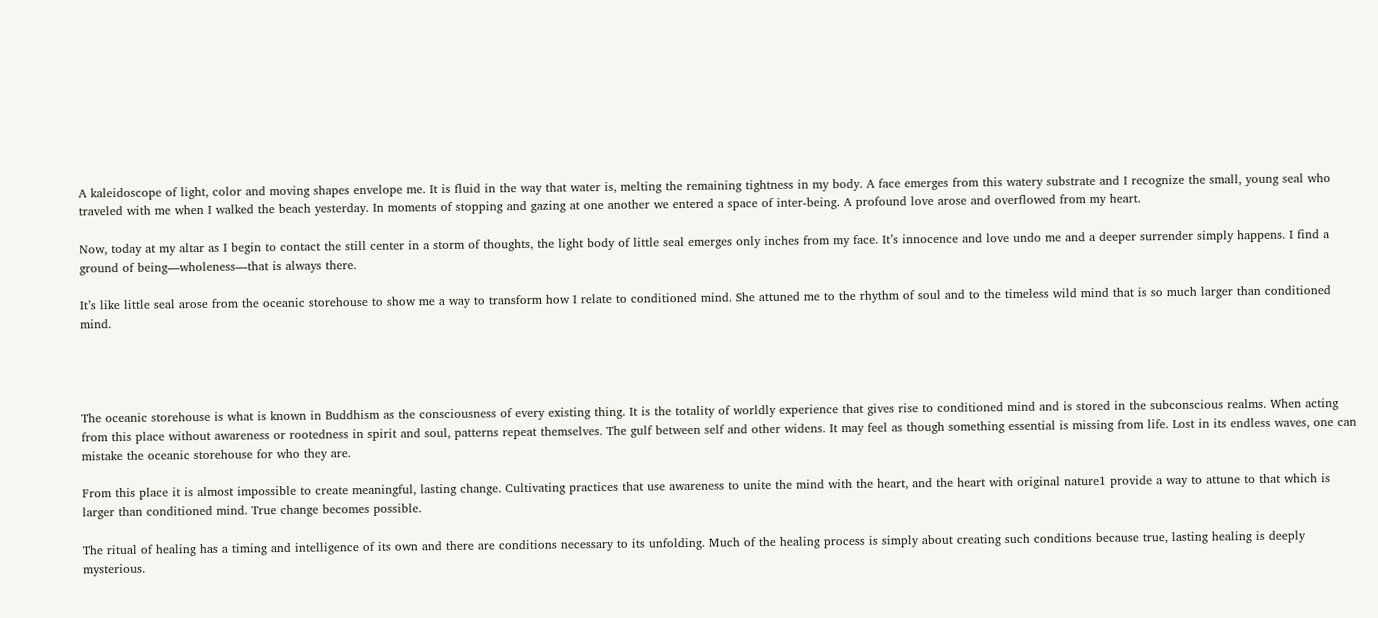A kaleidoscope of light, color and moving shapes envelope me. It is fluid in the way that water is, melting the remaining tightness in my body. A face emerges from this watery substrate and I recognize the small, young seal who traveled with me when I walked the beach yesterday. In moments of stopping and gazing at one another we entered a space of inter-being. A profound love arose and overflowed from my heart.

Now, today at my altar as I begin to contact the still center in a storm of thoughts, the light body of little seal emerges only inches from my face. It’s innocence and love undo me and a deeper surrender simply happens. I find a ground of being—wholeness—that is always there.

It’s like little seal arose from the oceanic storehouse to show me a way to transform how I relate to conditioned mind. She attuned me to the rhythm of soul and to the timeless wild mind that is so much larger than conditioned mind.




The oceanic storehouse is what is known in Buddhism as the consciousness of every existing thing. It is the totality of worldly experience that gives rise to conditioned mind and is stored in the subconscious realms. When acting from this place without awareness or rootedness in spirit and soul, patterns repeat themselves. The gulf between self and other widens. It may feel as though something essential is missing from life. Lost in its endless waves, one can mistake the oceanic storehouse for who they are.

From this place it is almost impossible to create meaningful, lasting change. Cultivating practices that use awareness to unite the mind with the heart, and the heart with original nature1 provide a way to attune to that which is larger than conditioned mind. True change becomes possible.

The ritual of healing has a timing and intelligence of its own and there are conditions necessary to its unfolding. Much of the healing process is simply about creating such conditions because true, lasting healing is deeply mysterious.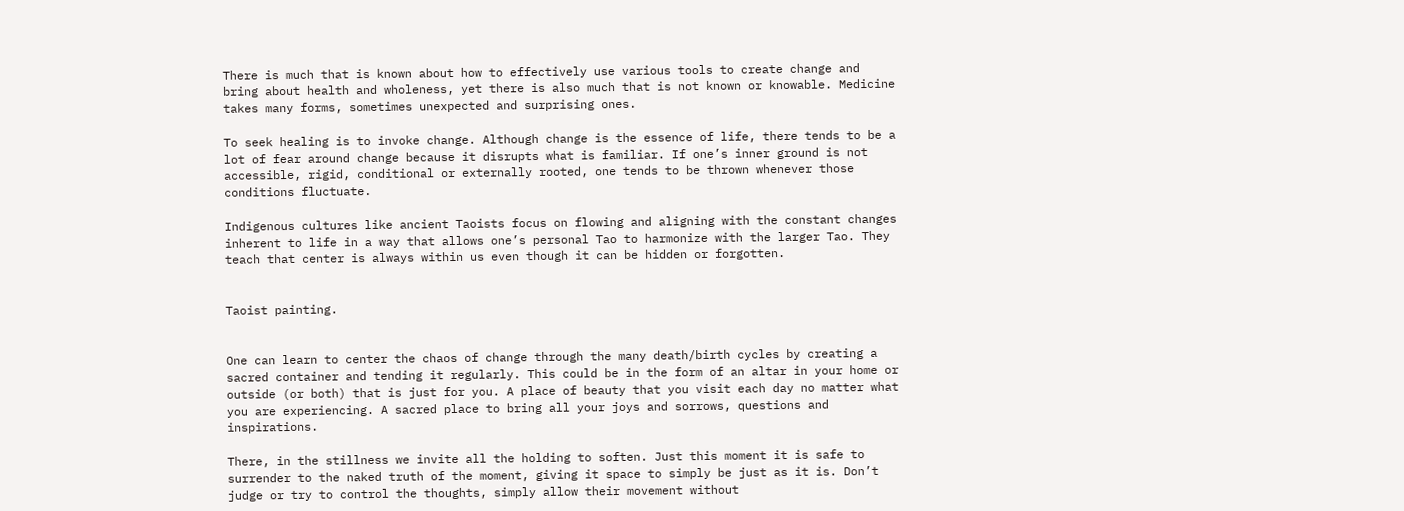There is much that is known about how to effectively use various tools to create change and bring about health and wholeness, yet there is also much that is not known or knowable. Medicine takes many forms, sometimes unexpected and surprising ones.

To seek healing is to invoke change. Although change is the essence of life, there tends to be a lot of fear around change because it disrupts what is familiar. If one’s inner ground is not accessible, rigid, conditional or externally rooted, one tends to be thrown whenever those conditions fluctuate.

Indigenous cultures like ancient Taoists focus on flowing and aligning with the constant changes inherent to life in a way that allows one’s personal Tao to harmonize with the larger Tao. They teach that center is always within us even though it can be hidden or forgotten.


Taoist painting.


One can learn to center the chaos of change through the many death/birth cycles by creating a sacred container and tending it regularly. This could be in the form of an altar in your home or outside (or both) that is just for you. A place of beauty that you visit each day no matter what you are experiencing. A sacred place to bring all your joys and sorrows, questions and inspirations.

There, in the stillness we invite all the holding to soften. Just this moment it is safe to surrender to the naked truth of the moment, giving it space to simply be just as it is. Don’t judge or try to control the thoughts, simply allow their movement without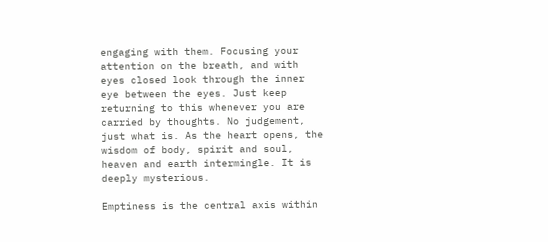engaging with them. Focusing your attention on the breath, and with eyes closed look through the inner eye between the eyes. Just keep returning to this whenever you are carried by thoughts. No judgement, just what is. As the heart opens, the wisdom of body, spirit and soul, heaven and earth intermingle. It is deeply mysterious.

Emptiness is the central axis within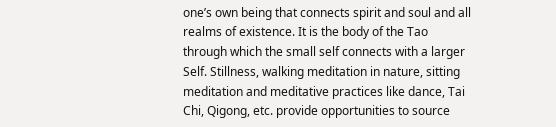one’s own being that connects spirit and soul and all realms of existence. It is the body of the Tao through which the small self connects with a larger Self. Stillness, walking meditation in nature, sitting meditation and meditative practices like dance, Tai Chi, Qigong, etc. provide opportunities to source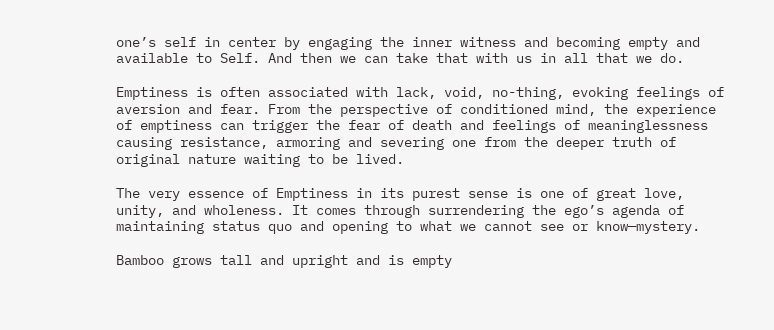one’s self in center by engaging the inner witness and becoming empty and available to Self. And then we can take that with us in all that we do.

Emptiness is often associated with lack, void, no-thing, evoking feelings of aversion and fear. From the perspective of conditioned mind, the experience of emptiness can trigger the fear of death and feelings of meaninglessness causing resistance, armoring and severing one from the deeper truth of original nature waiting to be lived.

The very essence of Emptiness in its purest sense is one of great love, unity, and wholeness. It comes through surrendering the ego’s agenda of maintaining status quo and opening to what we cannot see or know—mystery.

Bamboo grows tall and upright and is empty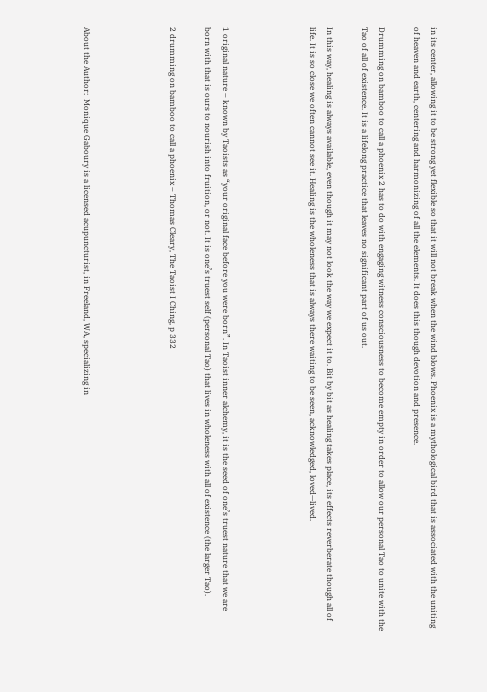in its center, allowing it to be strong yet flexible so that it will not break when the wind blows. Phoenix is a mythological bird that is associated with the uniting of heaven and earth, centering and harmonizing of all the elements. It does this though devotion and presence.

Drumming on bamboo to call a phoenix 2 has to do with engaging witness consciousness to become empty in order to allow our personal Tao to unite with the Tao of all of existence. It is a lifelong practice that leaves no significant part of us out.

In this way, healing is always available, even though it may not look the way we expect it to. Bit by bit as healing takes place, its effects reverberate though all of life. It is so close we often cannot see it. Healing is the wholeness that is always there waiting to be seen, acknowledged, loved—lived.




1 original nature – known by Taoists as “your original face before you were born”. In Taoist inner alchemy, it is the seed of one’s truest nature that we are born with that is ours to nourish into fruition, or not. It is one’s truest self (personal Tao) that lives in wholeness with all of existence (the larger Tao).

2 drumming on bamboo to call a phoenix – Thomas Cleary, The Taoist I Ching, p 332




About the Author:  Monique Gaboury is a licensed acupuncturist, in Freeland, WA, specializing in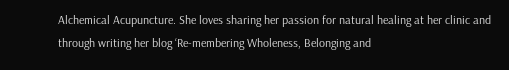Alchemical Acupuncture. She loves sharing her passion for natural healing at her clinic and through writing her blog ‘Re-membering Wholeness, Belonging and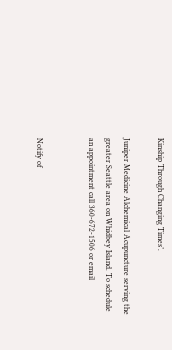Kinship Through Changing Times’.

Juniper Medicine Alchemical Acupuncture serving the greater Seattle area on Whidbey Island. To schedule an appointment call 360-672-1506 or email


Notify of